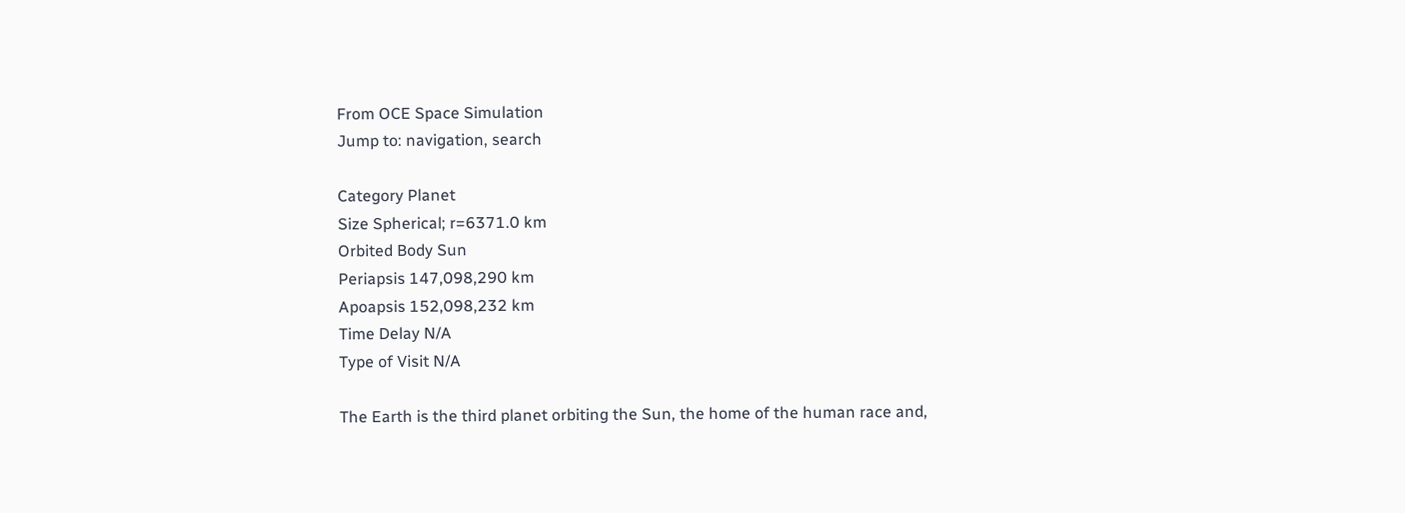From OCE Space Simulation
Jump to: navigation, search

Category Planet
Size Spherical; r=6371.0 km
Orbited Body Sun
Periapsis 147,098,290 km
Apoapsis 152,098,232 km
Time Delay N/A
Type of Visit N/A

The Earth is the third planet orbiting the Sun, the home of the human race and,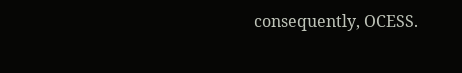consequently, OCESS.